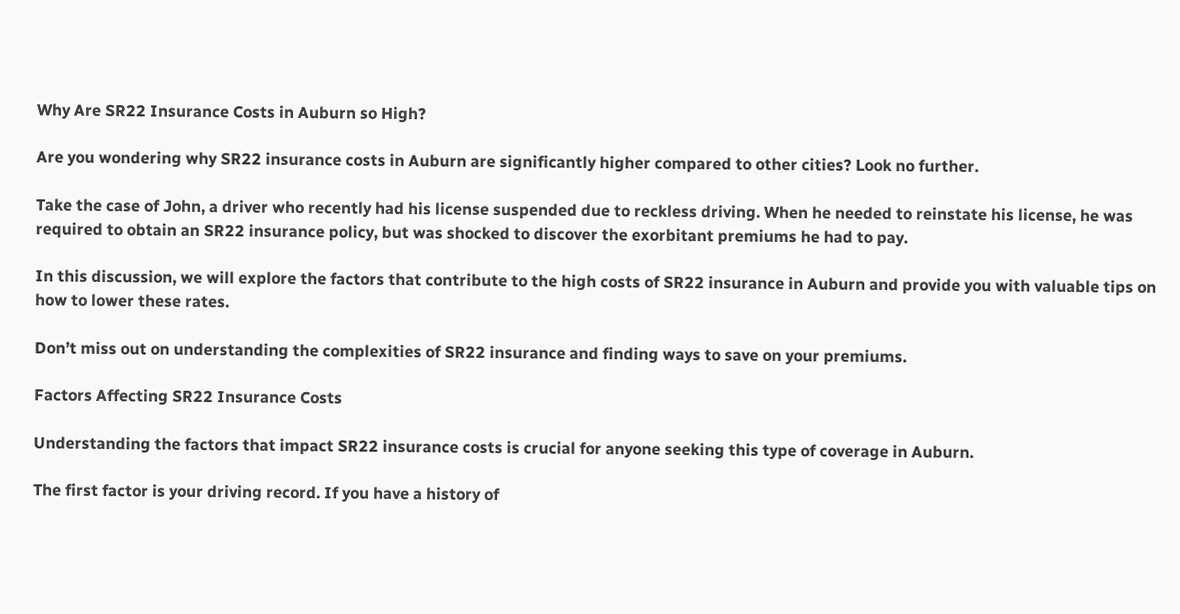Why Are SR22 Insurance Costs in Auburn so High?

Are you wondering why SR22 insurance costs in Auburn are significantly higher compared to other cities? Look no further.

Take the case of John, a driver who recently had his license suspended due to reckless driving. When he needed to reinstate his license, he was required to obtain an SR22 insurance policy, but was shocked to discover the exorbitant premiums he had to pay.

In this discussion, we will explore the factors that contribute to the high costs of SR22 insurance in Auburn and provide you with valuable tips on how to lower these rates.

Don’t miss out on understanding the complexities of SR22 insurance and finding ways to save on your premiums.

Factors Affecting SR22 Insurance Costs

Understanding the factors that impact SR22 insurance costs is crucial for anyone seeking this type of coverage in Auburn.

The first factor is your driving record. If you have a history of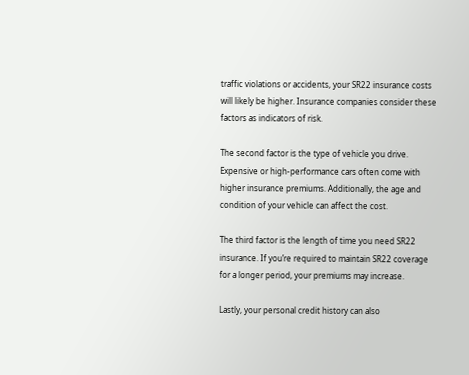traffic violations or accidents, your SR22 insurance costs will likely be higher. Insurance companies consider these factors as indicators of risk.

The second factor is the type of vehicle you drive. Expensive or high-performance cars often come with higher insurance premiums. Additionally, the age and condition of your vehicle can affect the cost.

The third factor is the length of time you need SR22 insurance. If you’re required to maintain SR22 coverage for a longer period, your premiums may increase.

Lastly, your personal credit history can also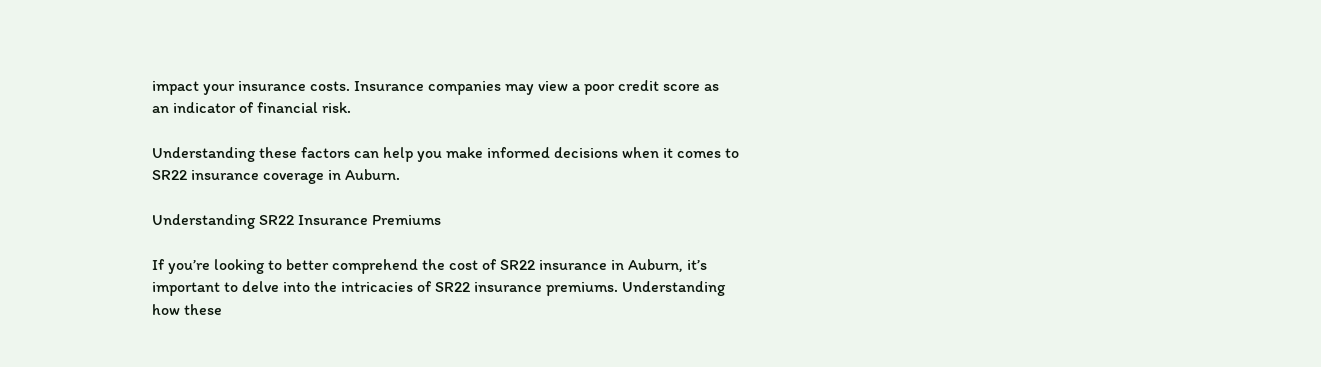impact your insurance costs. Insurance companies may view a poor credit score as an indicator of financial risk.

Understanding these factors can help you make informed decisions when it comes to SR22 insurance coverage in Auburn.

Understanding SR22 Insurance Premiums

If you’re looking to better comprehend the cost of SR22 insurance in Auburn, it’s important to delve into the intricacies of SR22 insurance premiums. Understanding how these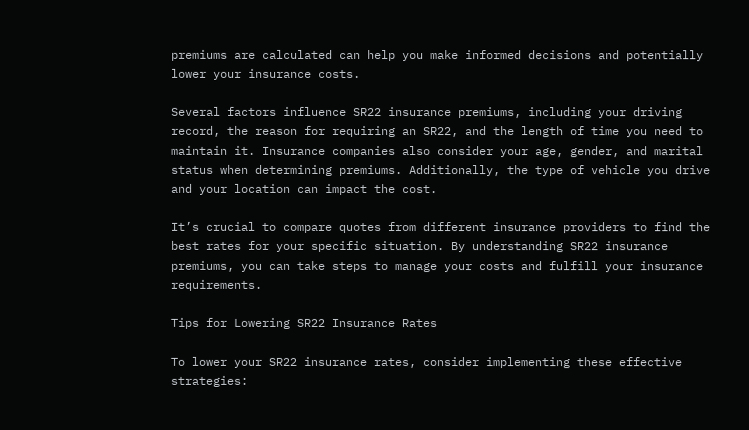premiums are calculated can help you make informed decisions and potentially lower your insurance costs.

Several factors influence SR22 insurance premiums, including your driving record, the reason for requiring an SR22, and the length of time you need to maintain it. Insurance companies also consider your age, gender, and marital status when determining premiums. Additionally, the type of vehicle you drive and your location can impact the cost.

It’s crucial to compare quotes from different insurance providers to find the best rates for your specific situation. By understanding SR22 insurance premiums, you can take steps to manage your costs and fulfill your insurance requirements.

Tips for Lowering SR22 Insurance Rates

To lower your SR22 insurance rates, consider implementing these effective strategies: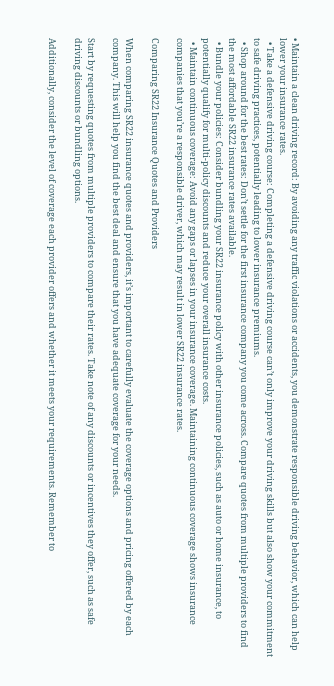• Maintain a clean driving record: By avoiding any traffic violations or accidents, you demonstrate responsible driving behavior, which can help lower your insurance rates.
  • Take a defensive driving course: Completing a defensive driving course can’t only improve your driving skills but also show your commitment to safe driving practices, potentially leading to lower insurance premiums.
  • Shop around for the best rates: Don’t settle for the first insurance company you come across. Compare quotes from multiple providers to find the most affordable SR22 insurance rates available.
  • Bundle your policies: Consider bundling your SR22 insurance policy with other insurance policies, such as auto or home insurance, to potentially qualify for multi-policy discounts and reduce your overall insurance costs.
  • Maintain continuous coverage: Avoid any gaps or lapses in your insurance coverage. Maintaining continuous coverage shows insurance companies that you’re a responsible driver, which may result in lower SR22 insurance rates.

Comparing SR22 Insurance Quotes and Providers

When comparing SR22 insurance quotes and providers, it’s important to carefully evaluate the coverage options and pricing offered by each company. This will help you find the best deal and ensure that you have adequate coverage for your needs.

Start by requesting quotes from multiple providers to compare their rates. Take note of any discounts or incentives they offer, such as safe driving discounts or bundling options.

Additionally, consider the level of coverage each provider offers and whether it meets your requirements. Remember to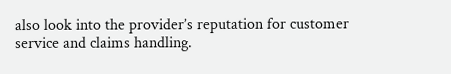also look into the provider’s reputation for customer service and claims handling.